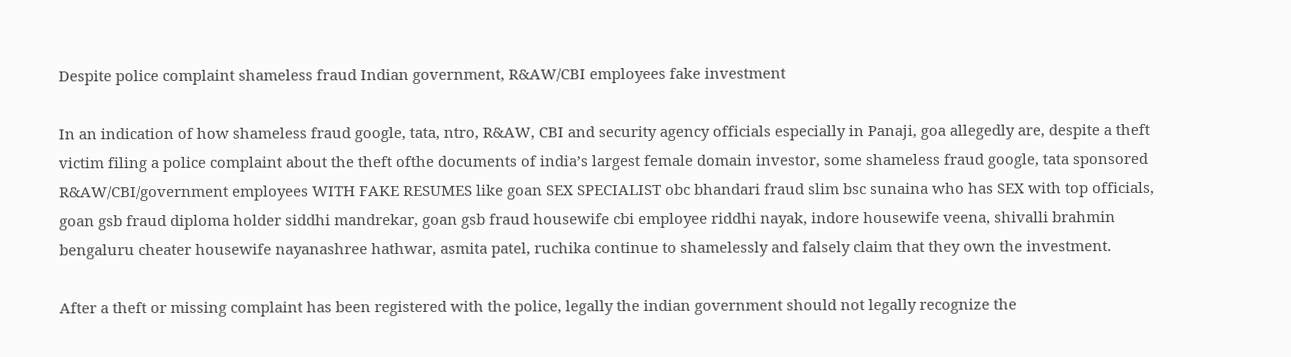Despite police complaint shameless fraud Indian government, R&AW/CBI employees fake investment

In an indication of how shameless fraud google, tata, ntro, R&AW, CBI and security agency officials especially in Panaji, goa allegedly are, despite a theft victim filing a police complaint about the theft ofthe documents of india’s largest female domain investor, some shameless fraud google, tata sponsored R&AW/CBI/government employees WITH FAKE RESUMES like goan SEX SPECIALIST obc bhandari fraud slim bsc sunaina who has SEX with top officials, goan gsb fraud diploma holder siddhi mandrekar, goan gsb fraud housewife cbi employee riddhi nayak, indore housewife veena, shivalli brahmin bengaluru cheater housewife nayanashree hathwar, asmita patel, ruchika continue to shamelessly and falsely claim that they own the investment.

After a theft or missing complaint has been registered with the police, legally the indian government should not legally recognize the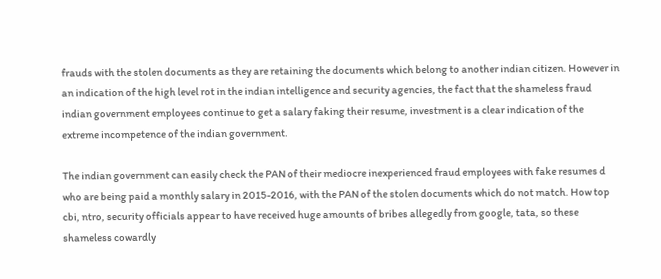frauds with the stolen documents as they are retaining the documents which belong to another indian citizen. However in an indication of the high level rot in the indian intelligence and security agencies, the fact that the shameless fraud indian government employees continue to get a salary faking their resume, investment is a clear indication of the extreme incompetence of the indian government.

The indian government can easily check the PAN of their mediocre inexperienced fraud employees with fake resumes d who are being paid a monthly salary in 2015-2016, with the PAN of the stolen documents which do not match. How top cbi, ntro, security officials appear to have received huge amounts of bribes allegedly from google, tata, so these shameless cowardly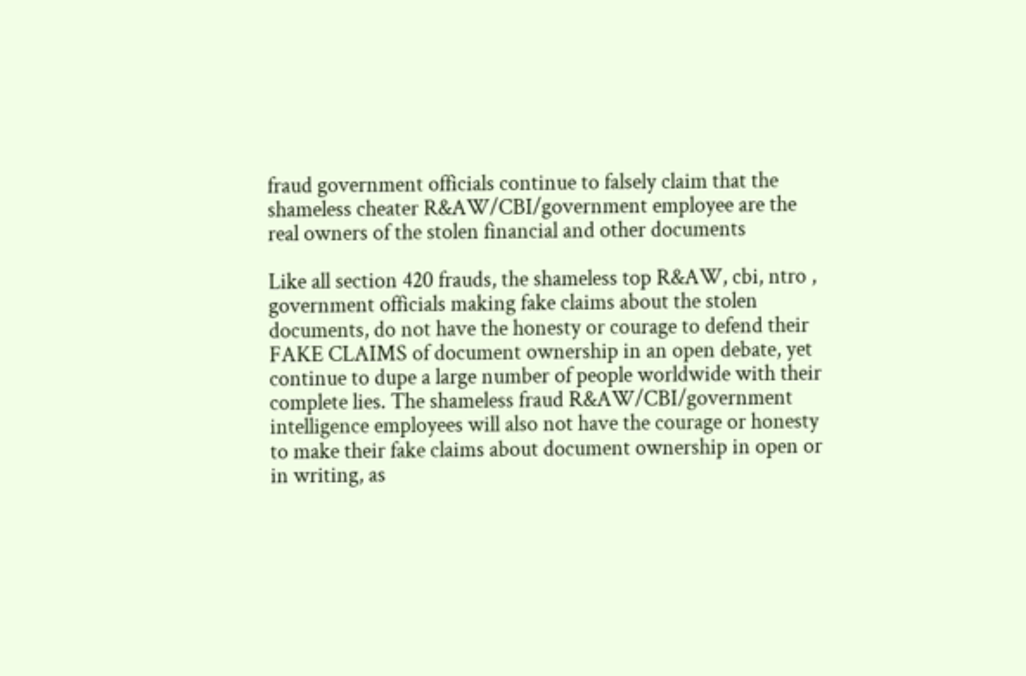fraud government officials continue to falsely claim that the shameless cheater R&AW/CBI/government employee are the real owners of the stolen financial and other documents

Like all section 420 frauds, the shameless top R&AW, cbi, ntro , government officials making fake claims about the stolen documents, do not have the honesty or courage to defend their FAKE CLAIMS of document ownership in an open debate, yet continue to dupe a large number of people worldwide with their complete lies. The shameless fraud R&AW/CBI/government intelligence employees will also not have the courage or honesty to make their fake claims about document ownership in open or in writing, as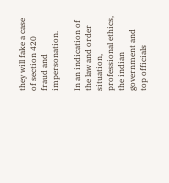they will fake a case of section 420 fraud and impersonation.

In an indication of the law and order situation, professional ethics, the indian government and top officials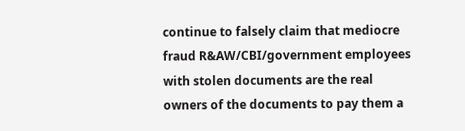continue to falsely claim that mediocre fraud R&AW/CBI/government employees with stolen documents are the real owners of the documents to pay them a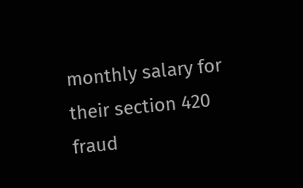monthly salary for their section 420 fraud